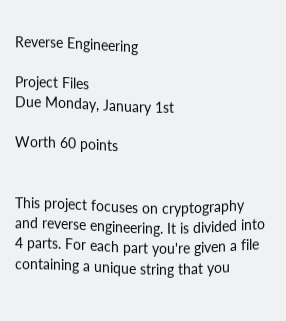Reverse Engineering

Project Files
Due Monday, January 1st

Worth 60 points


This project focuses on cryptography and reverse engineering. It is divided into 4 parts. For each part you're given a file containing a unique string that you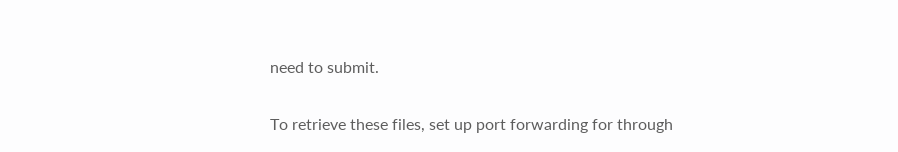need to submit.

To retrieve these files, set up port forwarding for through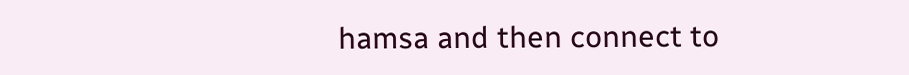hamsa and then connect to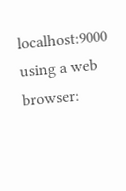localhost:9000 using a web browser: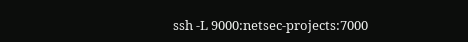ssh -L 9000:netsec-projects:7000